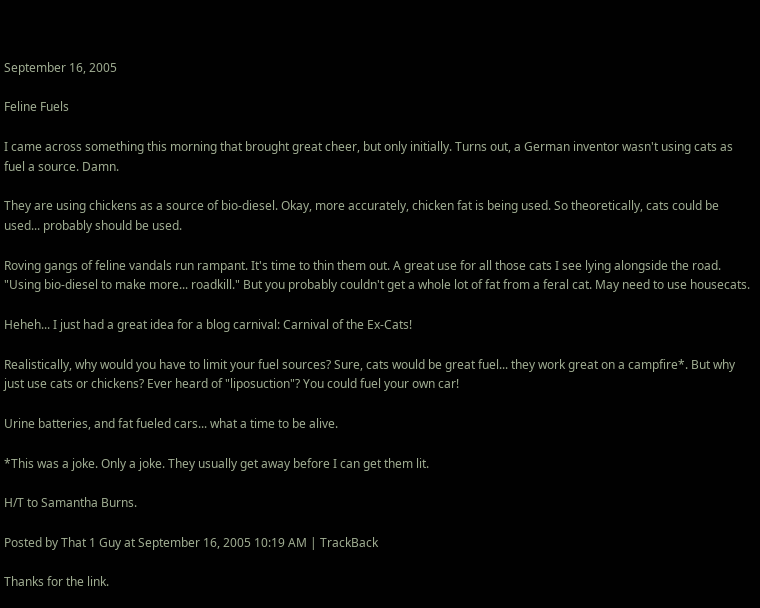September 16, 2005

Feline Fuels

I came across something this morning that brought great cheer, but only initially. Turns out, a German inventor wasn't using cats as fuel a source. Damn.

They are using chickens as a source of bio-diesel. Okay, more accurately, chicken fat is being used. So theoretically, cats could be used... probably should be used.

Roving gangs of feline vandals run rampant. It's time to thin them out. A great use for all those cats I see lying alongside the road. "Using bio-diesel to make more... roadkill." But you probably couldn't get a whole lot of fat from a feral cat. May need to use housecats.

Heheh... I just had a great idea for a blog carnival: Carnival of the Ex-Cats!

Realistically, why would you have to limit your fuel sources? Sure, cats would be great fuel... they work great on a campfire*. But why just use cats or chickens? Ever heard of "liposuction"? You could fuel your own car!

Urine batteries, and fat fueled cars... what a time to be alive.

*This was a joke. Only a joke. They usually get away before I can get them lit.

H/T to Samantha Burns.

Posted by That 1 Guy at September 16, 2005 10:19 AM | TrackBack

Thanks for the link.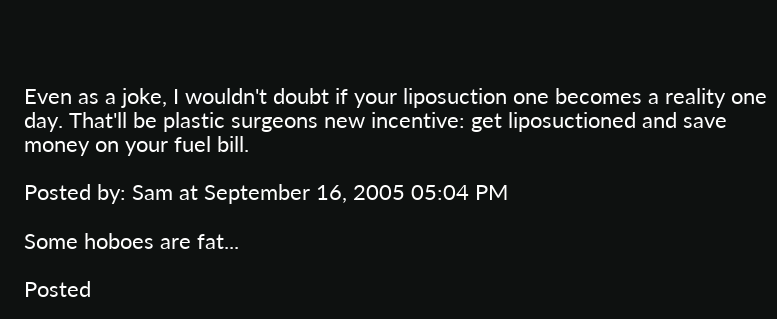Even as a joke, I wouldn't doubt if your liposuction one becomes a reality one day. That'll be plastic surgeons new incentive: get liposuctioned and save money on your fuel bill.

Posted by: Sam at September 16, 2005 05:04 PM

Some hoboes are fat...

Posted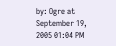by: Ogre at September 19, 2005 01:04 PM